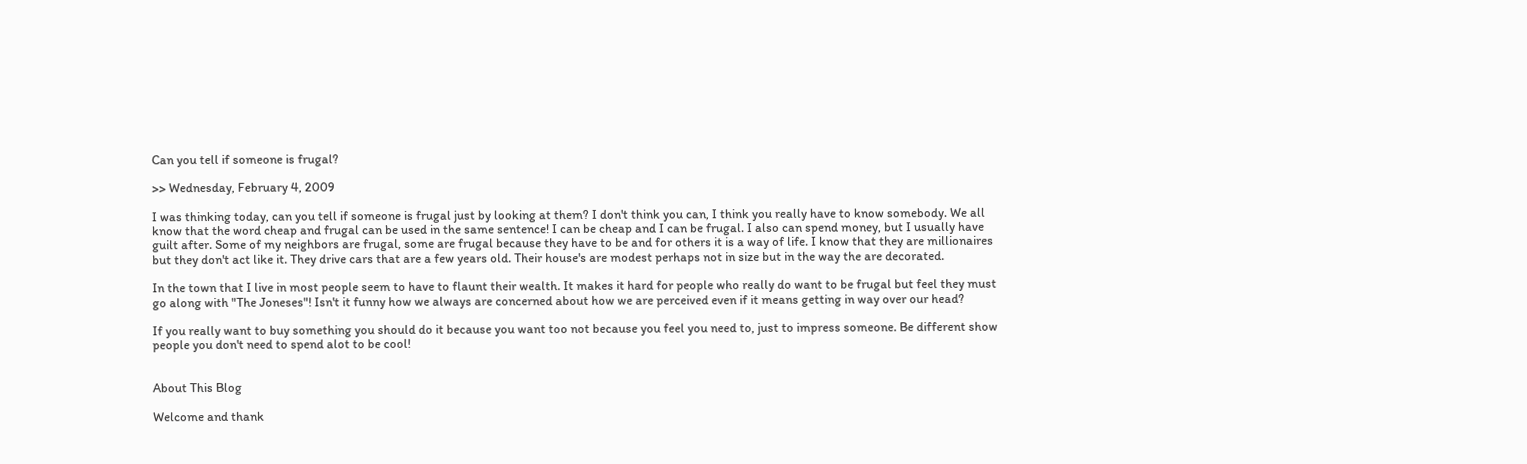Can you tell if someone is frugal?

>> Wednesday, February 4, 2009

I was thinking today, can you tell if someone is frugal just by looking at them? I don't think you can, I think you really have to know somebody. We all know that the word cheap and frugal can be used in the same sentence! I can be cheap and I can be frugal. I also can spend money, but I usually have guilt after. Some of my neighbors are frugal, some are frugal because they have to be and for others it is a way of life. I know that they are millionaires but they don't act like it. They drive cars that are a few years old. Their house's are modest perhaps not in size but in the way the are decorated.

In the town that I live in most people seem to have to flaunt their wealth. It makes it hard for people who really do want to be frugal but feel they must go along with "The Joneses"! Isn't it funny how we always are concerned about how we are perceived even if it means getting in way over our head?

If you really want to buy something you should do it because you want too not because you feel you need to, just to impress someone. Be different show people you don't need to spend alot to be cool!


About This Blog

Welcome and thank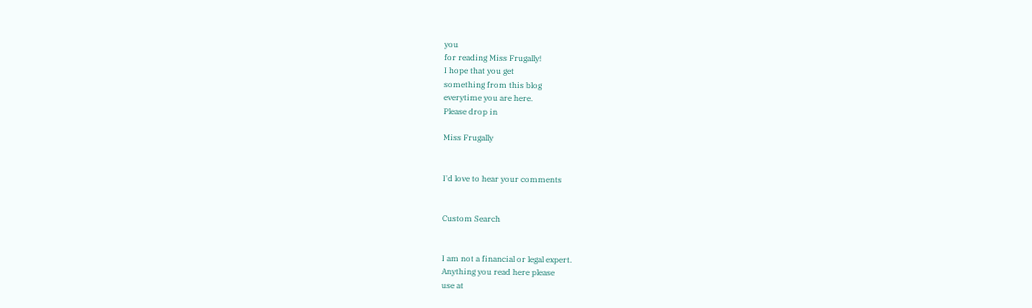you
for reading Miss Frugally!
I hope that you get
something from this blog
everytime you are here.
Please drop in

Miss Frugally


I'd love to hear your comments


Custom Search


I am not a financial or legal expert.
Anything you read here please
use at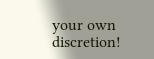your own discretion!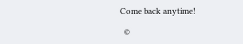Come back anytime!

  ©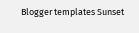Blogger templates Sunset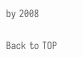by 2008

Back to TOP